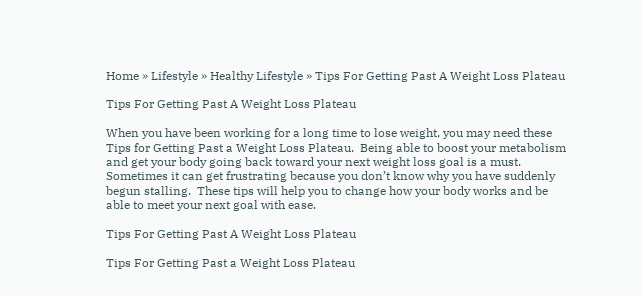Home » Lifestyle » Healthy Lifestyle » Tips For Getting Past A Weight Loss Plateau

Tips For Getting Past A Weight Loss Plateau

When you have been working for a long time to lose weight, you may need these Tips for Getting Past a Weight Loss Plateau.  Being able to boost your metabolism and get your body going back toward your next weight loss goal is a must.  Sometimes it can get frustrating because you don’t know why you have suddenly begun stalling.  These tips will help you to change how your body works and be able to meet your next goal with ease.

Tips For Getting Past A Weight Loss Plateau

Tips For Getting Past a Weight Loss Plateau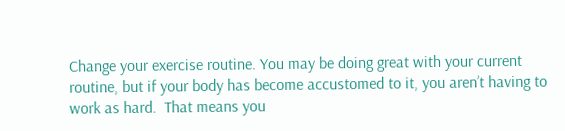Change your exercise routine. You may be doing great with your current routine, but if your body has become accustomed to it, you aren’t having to work as hard.  That means you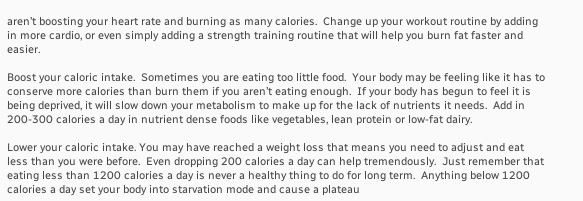aren’t boosting your heart rate and burning as many calories.  Change up your workout routine by adding in more cardio, or even simply adding a strength training routine that will help you burn fat faster and easier.

Boost your caloric intake.  Sometimes you are eating too little food.  Your body may be feeling like it has to conserve more calories than burn them if you aren’t eating enough.  If your body has begun to feel it is being deprived, it will slow down your metabolism to make up for the lack of nutrients it needs.  Add in 200-300 calories a day in nutrient dense foods like vegetables, lean protein or low-fat dairy.

Lower your caloric intake. You may have reached a weight loss that means you need to adjust and eat less than you were before.  Even dropping 200 calories a day can help tremendously.  Just remember that eating less than 1200 calories a day is never a healthy thing to do for long term.  Anything below 1200 calories a day set your body into starvation mode and cause a plateau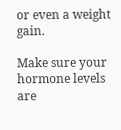or even a weight gain.

Make sure your hormone levels are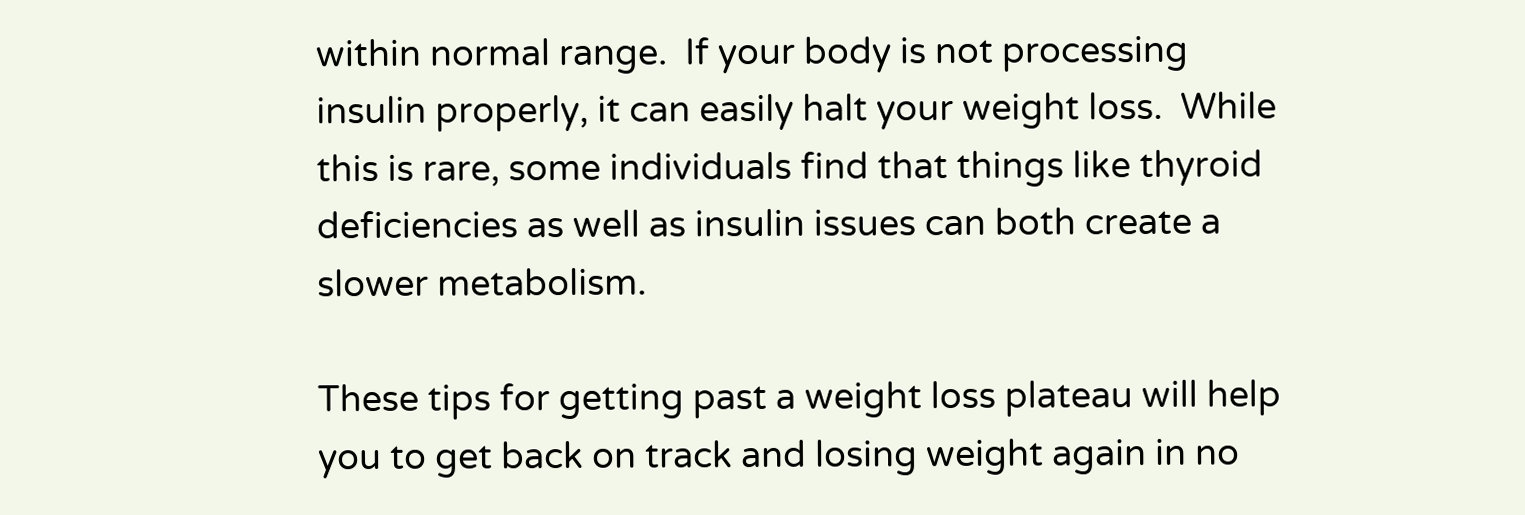within normal range.  If your body is not processing insulin properly, it can easily halt your weight loss.  While this is rare, some individuals find that things like thyroid deficiencies as well as insulin issues can both create a slower metabolism.

These tips for getting past a weight loss plateau will help you to get back on track and losing weight again in no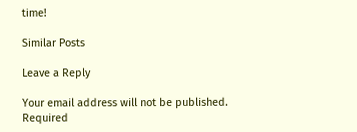time!

Similar Posts

Leave a Reply

Your email address will not be published. Required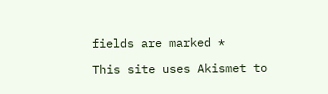fields are marked *

This site uses Akismet to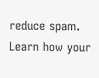reduce spam. Learn how your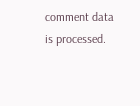comment data is processed.